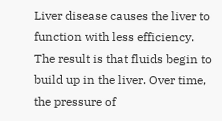Liver disease causes the liver to function with less efficiency. The result is that fluids begin to build up in the liver. Over time, the pressure of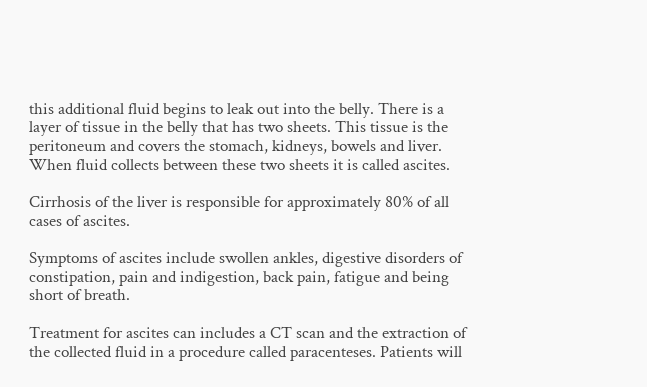this additional fluid begins to leak out into the belly. There is a layer of tissue in the belly that has two sheets. This tissue is the peritoneum and covers the stomach, kidneys, bowels and liver. When fluid collects between these two sheets it is called ascites.

Cirrhosis of the liver is responsible for approximately 80% of all cases of ascites.

Symptoms of ascites include swollen ankles, digestive disorders of constipation, pain and indigestion, back pain, fatigue and being short of breath.

Treatment for ascites can includes a CT scan and the extraction of the collected fluid in a procedure called paracenteses. Patients will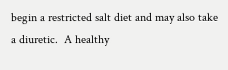begin a restricted salt diet and may also take a diuretic.  A healthy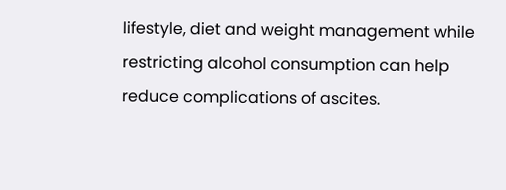lifestyle, diet and weight management while restricting alcohol consumption can help reduce complications of ascites.